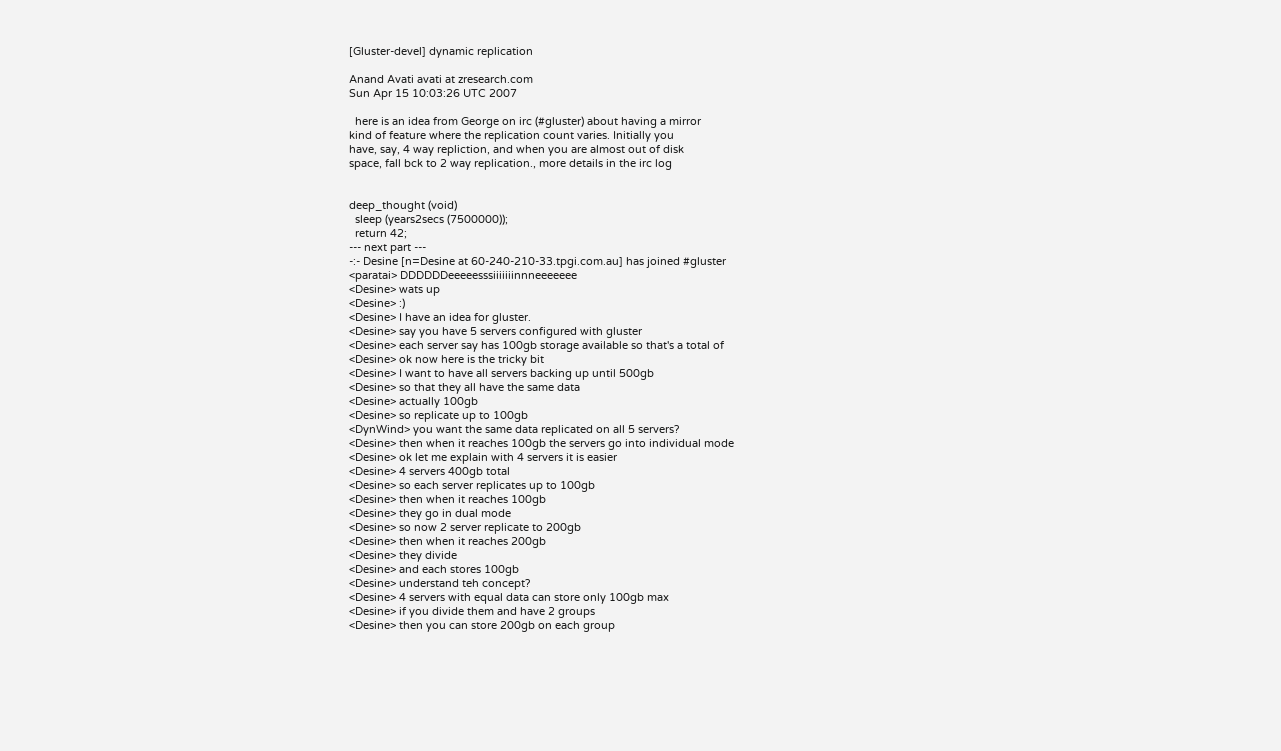[Gluster-devel] dynamic replication

Anand Avati avati at zresearch.com
Sun Apr 15 10:03:26 UTC 2007

  here is an idea from George on irc (#gluster) about having a mirror
kind of feature where the replication count varies. Initially you
have, say, 4 way repliction, and when you are almost out of disk
space, fall bck to 2 way replication., more details in the irc log


deep_thought (void)
  sleep (years2secs (7500000));
  return 42;
--- next part ---
-:- Desine [n=Desine at 60-240-210-33.tpgi.com.au] has joined #gluster
<paratai> DDDDDDeeeeesssiiiiiiinnneeeeeee
<Desine> wats up
<Desine> :)
<Desine> I have an idea for gluster.
<Desine> say you have 5 servers configured with gluster
<Desine> each server say has 100gb storage available so that's a total of
<Desine> ok now here is the tricky bit
<Desine> I want to have all servers backing up until 500gb
<Desine> so that they all have the same data
<Desine> actually 100gb
<Desine> so replicate up to 100gb
<DynWind> you want the same data replicated on all 5 servers?
<Desine> then when it reaches 100gb the servers go into individual mode
<Desine> ok let me explain with 4 servers it is easier
<Desine> 4 servers 400gb total
<Desine> so each server replicates up to 100gb
<Desine> then when it reaches 100gb
<Desine> they go in dual mode
<Desine> so now 2 server replicate to 200gb
<Desine> then when it reaches 200gb
<Desine> they divide
<Desine> and each stores 100gb
<Desine> understand teh concept?
<Desine> 4 servers with equal data can store only 100gb max
<Desine> if you divide them and have 2 groups
<Desine> then you can store 200gb on each group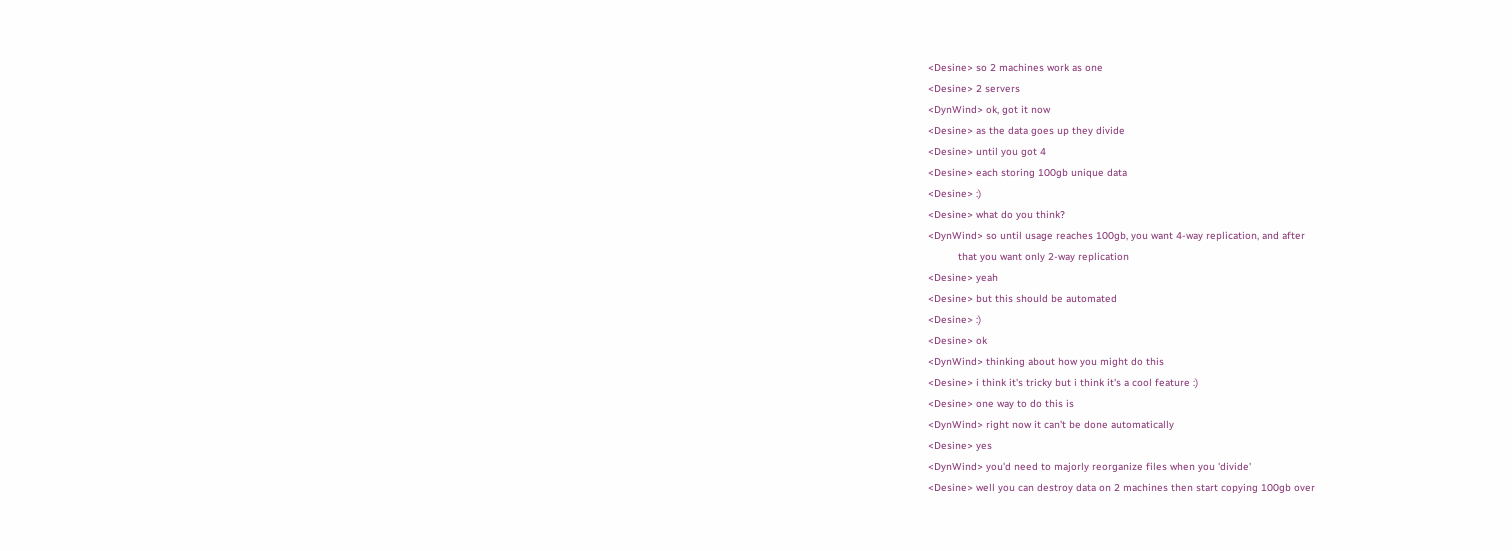<Desine> so 2 machines work as one
<Desine> 2 servers
<DynWind> ok, got it now
<Desine> as the data goes up they divide
<Desine> until you got 4
<Desine> each storing 100gb unique data
<Desine> :)
<Desine> what do you think?
<DynWind> so until usage reaches 100gb, you want 4-way replication, and after
          that you want only 2-way replication
<Desine> yeah
<Desine> but this should be automated
<Desine> :)
<Desine> ok
<DynWind> thinking about how you might do this
<Desine> i think it's tricky but i think it's a cool feature :)
<Desine> one way to do this is
<DynWind> right now it can't be done automatically
<Desine> yes
<DynWind> you'd need to majorly reorganize files when you 'divide'
<Desine> well you can destroy data on 2 machines then start copying 100gb over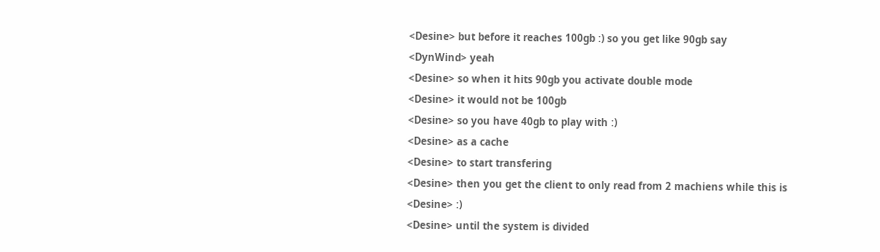<Desine> but before it reaches 100gb :) so you get like 90gb say
<DynWind> yeah
<Desine> so when it hits 90gb you activate double mode
<Desine> it would not be 100gb
<Desine> so you have 40gb to play with :)
<Desine> as a cache
<Desine> to start transfering
<Desine> then you get the client to only read from 2 machiens while this is
<Desine> :)
<Desine> until the system is divided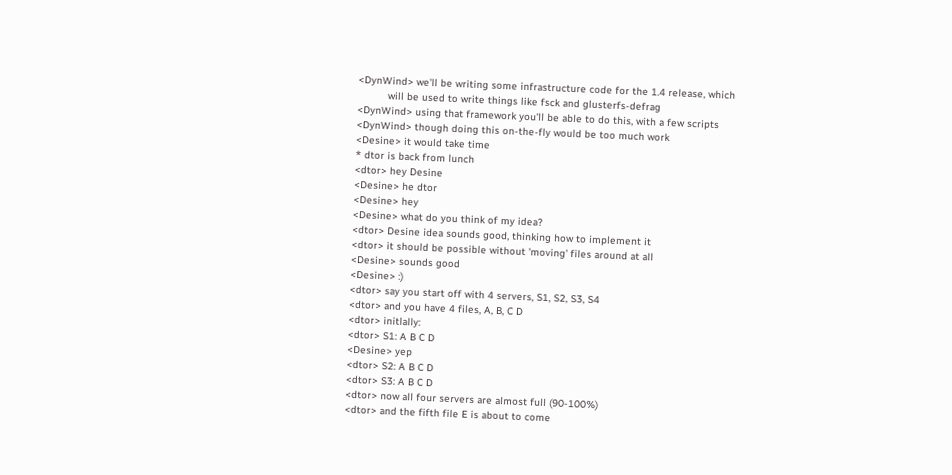<DynWind> we'll be writing some infrastructure code for the 1.4 release, which
          will be used to write things like fsck and glusterfs-defrag
<DynWind> using that framework you'll be able to do this, with a few scripts
<DynWind> though doing this on-the-fly would be too much work
<Desine> it would take time
* dtor is back from lunch
<dtor> hey Desine
<Desine> he dtor
<Desine> hey
<Desine> what do you think of my idea?
<dtor> Desine idea sounds good, thinking how to implement it
<dtor> it should be possible without 'moving' files around at all
<Desine> sounds good
<Desine> :)
<dtor> say you start off with 4 servers, S1, S2, S3, S4
<dtor> and you have 4 files, A, B, C D
<dtor> initlally:
<dtor> S1: A B C D
<Desine> yep
<dtor> S2: A B C D
<dtor> S3: A B C D
<dtor> now all four servers are almost full (90-100%)
<dtor> and the fifth file E is about to come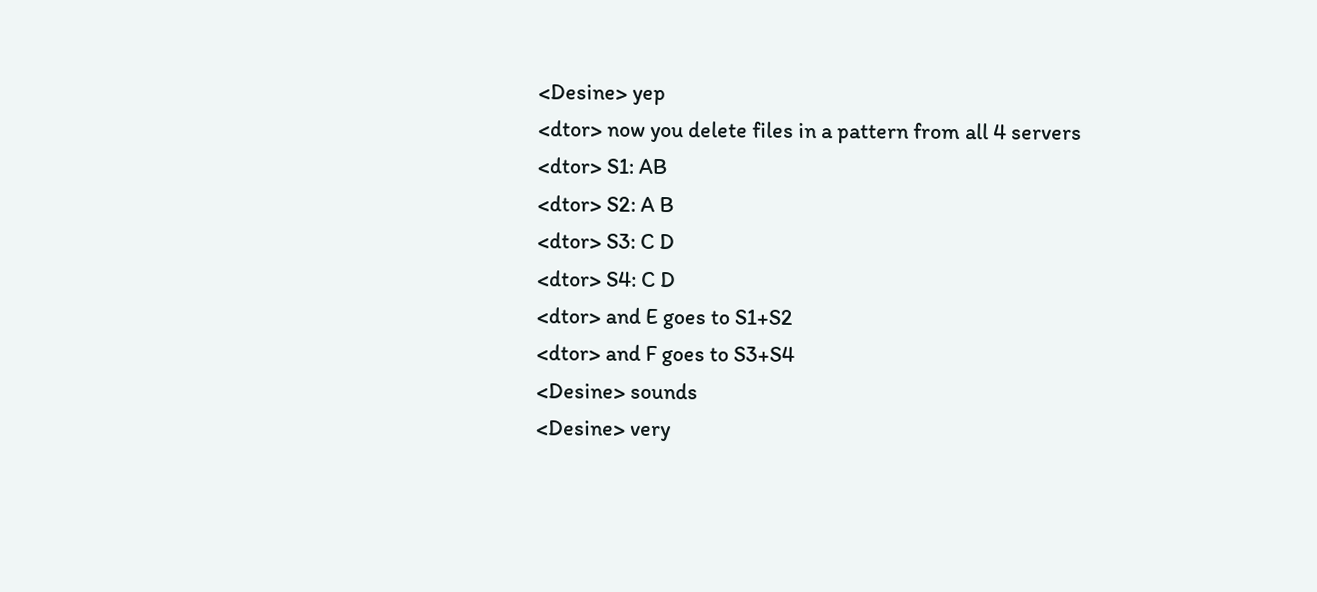<Desine> yep
<dtor> now you delete files in a pattern from all 4 servers
<dtor> S1: AB
<dtor> S2: A B
<dtor> S3: C D
<dtor> S4: C D
<dtor> and E goes to S1+S2
<dtor> and F goes to S3+S4
<Desine> sounds
<Desine> very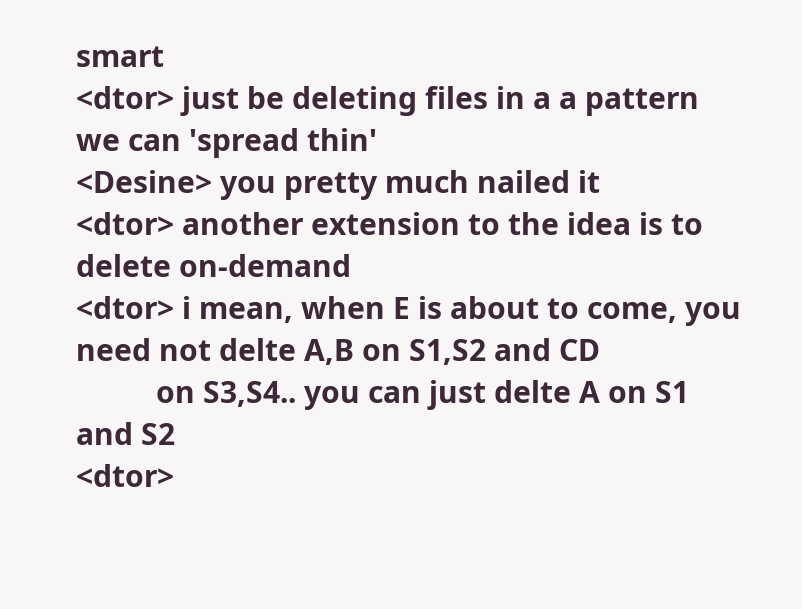smart
<dtor> just be deleting files in a a pattern we can 'spread thin'
<Desine> you pretty much nailed it
<dtor> another extension to the idea is to delete on-demand
<dtor> i mean, when E is about to come, you need not delte A,B on S1,S2 and CD
          on S3,S4.. you can just delte A on S1 and S2
<dtor>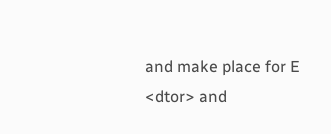and make place for E
<dtor> and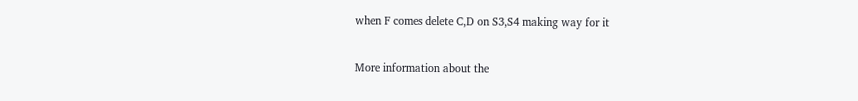when F comes delete C,D on S3,S4 making way for it

More information about the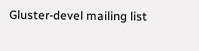Gluster-devel mailing list